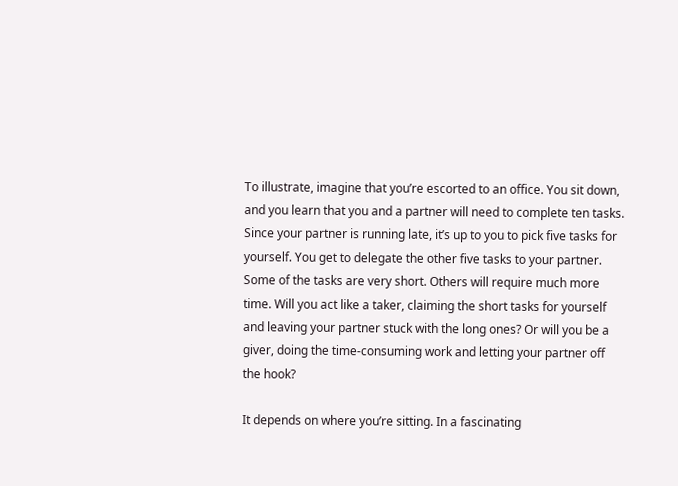To illustrate, imagine that you’re escorted to an office. You sit down, and you learn that you and a partner will need to complete ten tasks. Since your partner is running late, it’s up to you to pick five tasks for yourself. You get to delegate the other five tasks to your partner. Some of the tasks are very short. Others will require much more time. Will you act like a taker, claiming the short tasks for yourself and leaving your partner stuck with the long ones? Or will you be a giver, doing the time-consuming work and letting your partner off the hook?

It depends on where you’re sitting. In a fascinating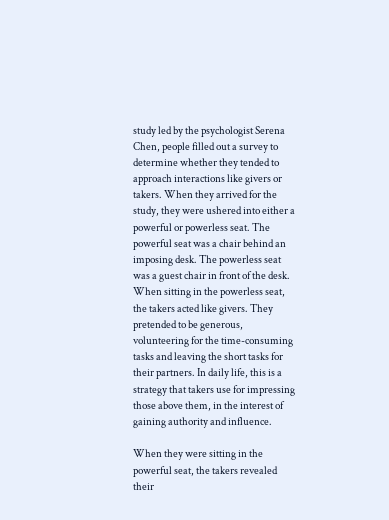study led by the psychologist Serena Chen, people filled out a survey to determine whether they tended to approach interactions like givers or takers. When they arrived for the study, they were ushered into either a powerful or powerless seat. The powerful seat was a chair behind an imposing desk. The powerless seat was a guest chair in front of the desk. When sitting in the powerless seat, the takers acted like givers. They pretended to be generous, volunteering for the time-consuming tasks and leaving the short tasks for their partners. In daily life, this is a strategy that takers use for impressing those above them, in the interest of gaining authority and influence.

When they were sitting in the powerful seat, the takers revealed their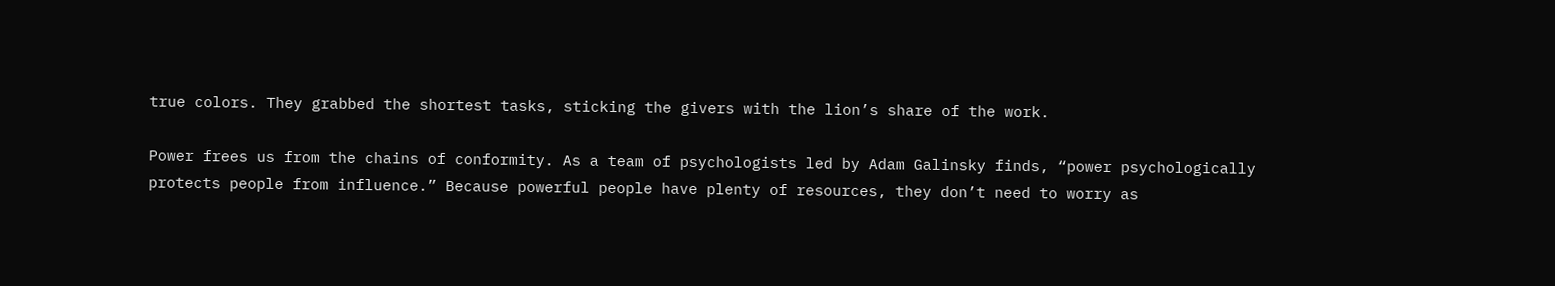true colors. They grabbed the shortest tasks, sticking the givers with the lion’s share of the work.

Power frees us from the chains of conformity. As a team of psychologists led by Adam Galinsky finds, “power psychologically protects people from influence.” Because powerful people have plenty of resources, they don’t need to worry as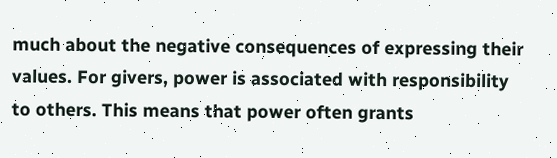much about the negative consequences of expressing their values. For givers, power is associated with responsibility to others. This means that power often grants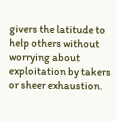givers the latitude to help others without worrying about exploitation by takers or sheer exhaustion.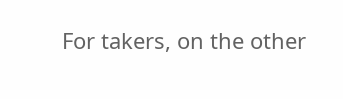For takers, on the other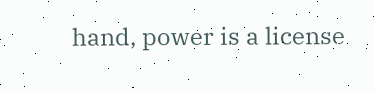hand, power is a license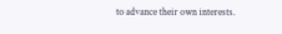to advance their own interests.